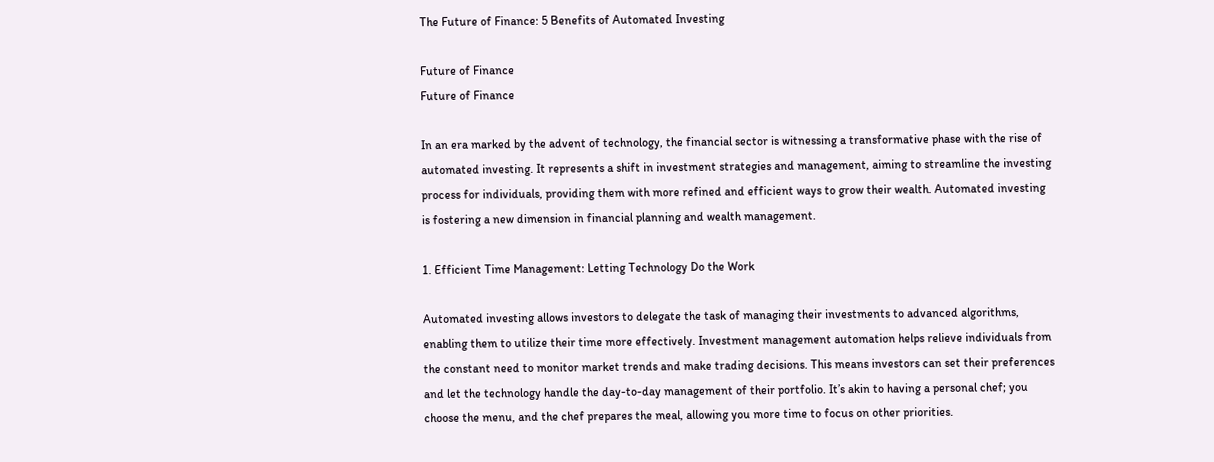The Future of Finance: 5 Benefits of Automated Investing

Future of Finance
Future of Finance

In an era marked by the advent of technology, the financial sector is witnessing a transformative phase with the rise of automated investing. It represents a shift in investment strategies and management, aiming to streamline the investing process for individuals, providing them with more refined and efficient ways to grow their wealth. Automated investing is fostering a new dimension in financial planning and wealth management.

1. Efficient Time Management: Letting Technology Do the Work

Automated investing allows investors to delegate the task of managing their investments to advanced algorithms, enabling them to utilize their time more effectively. Investment management automation helps relieve individuals from the constant need to monitor market trends and make trading decisions. This means investors can set their preferences and let the technology handle the day-to-day management of their portfolio. It’s akin to having a personal chef; you choose the menu, and the chef prepares the meal, allowing you more time to focus on other priorities.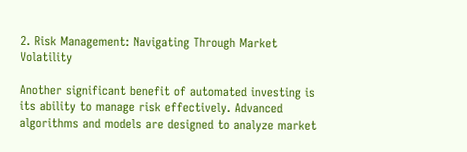2. Risk Management: Navigating Through Market Volatility

Another significant benefit of automated investing is its ability to manage risk effectively. Advanced algorithms and models are designed to analyze market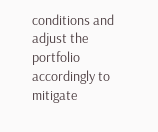conditions and adjust the portfolio accordingly to mitigate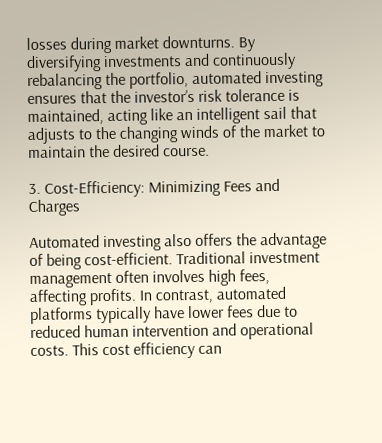losses during market downturns. By diversifying investments and continuously rebalancing the portfolio, automated investing ensures that the investor’s risk tolerance is maintained, acting like an intelligent sail that adjusts to the changing winds of the market to maintain the desired course.

3. Cost-Efficiency: Minimizing Fees and Charges

Automated investing also offers the advantage of being cost-efficient. Traditional investment management often involves high fees, affecting profits. In contrast, automated platforms typically have lower fees due to reduced human intervention and operational costs. This cost efficiency can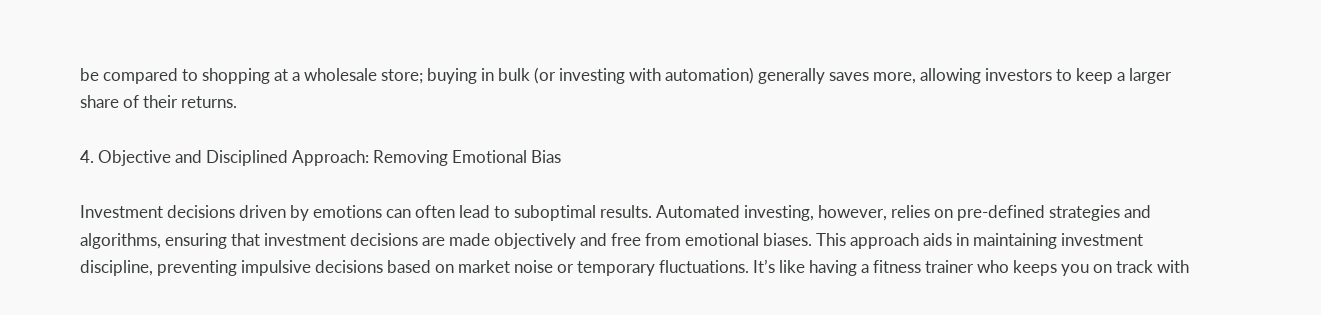be compared to shopping at a wholesale store; buying in bulk (or investing with automation) generally saves more, allowing investors to keep a larger share of their returns.

4. Objective and Disciplined Approach: Removing Emotional Bias

Investment decisions driven by emotions can often lead to suboptimal results. Automated investing, however, relies on pre-defined strategies and algorithms, ensuring that investment decisions are made objectively and free from emotional biases. This approach aids in maintaining investment discipline, preventing impulsive decisions based on market noise or temporary fluctuations. It’s like having a fitness trainer who keeps you on track with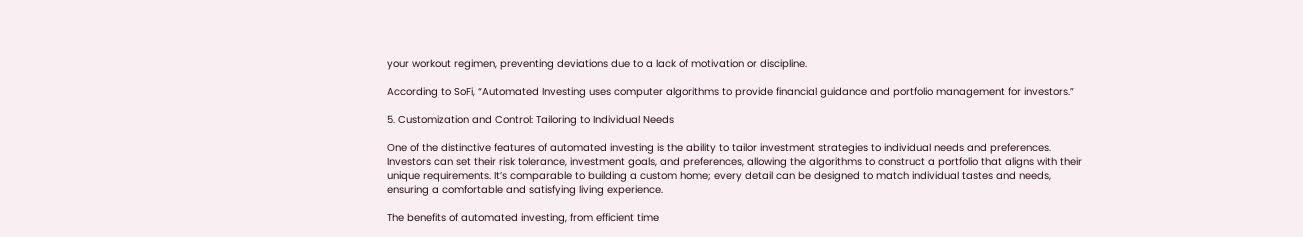your workout regimen, preventing deviations due to a lack of motivation or discipline.

According to SoFi, “Automated Investing uses computer algorithms to provide financial guidance and portfolio management for investors.”

5. Customization and Control: Tailoring to Individual Needs

One of the distinctive features of automated investing is the ability to tailor investment strategies to individual needs and preferences. Investors can set their risk tolerance, investment goals, and preferences, allowing the algorithms to construct a portfolio that aligns with their unique requirements. It’s comparable to building a custom home; every detail can be designed to match individual tastes and needs, ensuring a comfortable and satisfying living experience.

The benefits of automated investing, from efficient time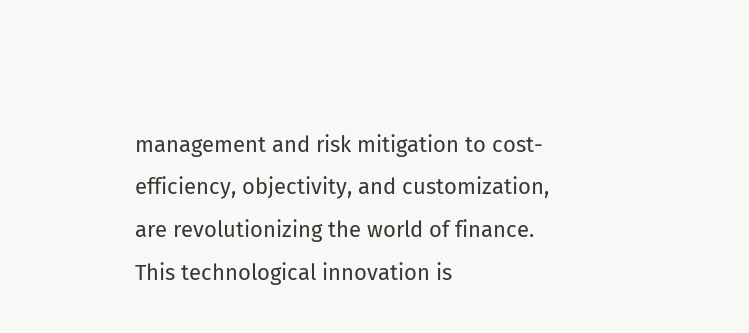management and risk mitigation to cost-efficiency, objectivity, and customization, are revolutionizing the world of finance. This technological innovation is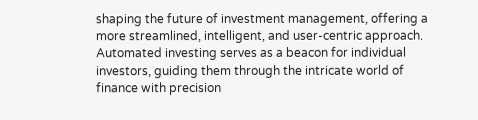shaping the future of investment management, offering a more streamlined, intelligent, and user-centric approach. Automated investing serves as a beacon for individual investors, guiding them through the intricate world of finance with precision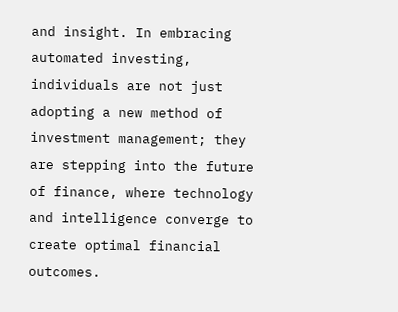and insight. In embracing automated investing, individuals are not just adopting a new method of investment management; they are stepping into the future of finance, where technology and intelligence converge to create optimal financial outcomes.